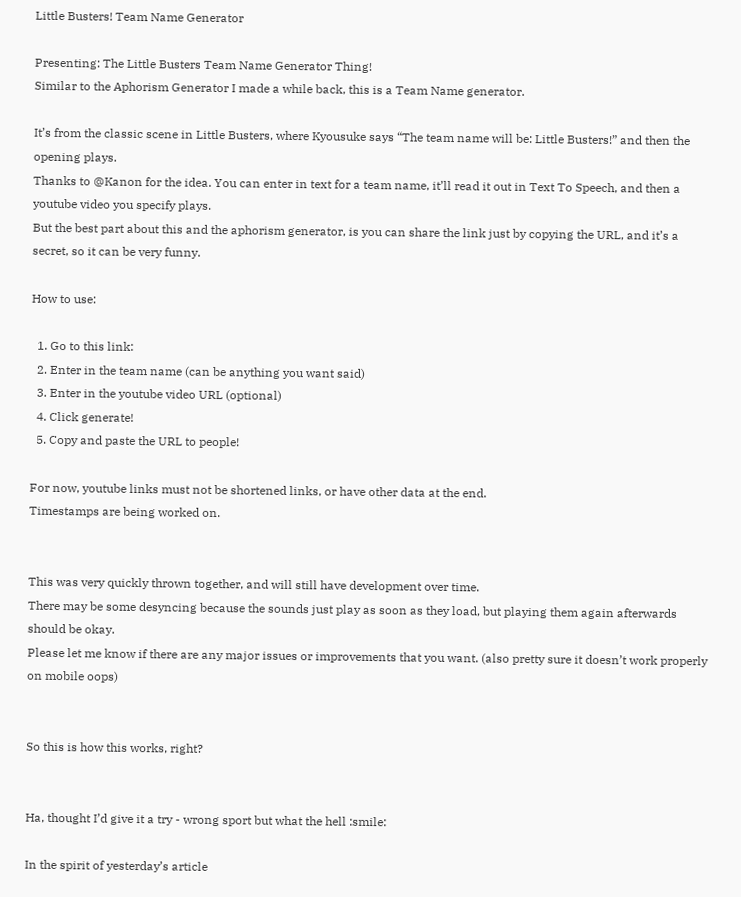Little Busters! Team Name Generator

Presenting: The Little Busters Team Name Generator Thing!
Similar to the Aphorism Generator I made a while back, this is a Team Name generator.

It’s from the classic scene in Little Busters, where Kyousuke says “The team name will be: Little Busters!” and then the opening plays.
Thanks to @Kanon for the idea. You can enter in text for a team name, it’ll read it out in Text To Speech, and then a youtube video you specify plays.
But the best part about this and the aphorism generator, is you can share the link just by copying the URL, and it’s a secret, so it can be very funny.

How to use:

  1. Go to this link:
  2. Enter in the team name (can be anything you want said)
  3. Enter in the youtube video URL (optional)
  4. Click generate!
  5. Copy and paste the URL to people!

For now, youtube links must not be shortened links, or have other data at the end.
Timestamps are being worked on.


This was very quickly thrown together, and will still have development over time.
There may be some desyncing because the sounds just play as soon as they load, but playing them again afterwards should be okay.
Please let me know if there are any major issues or improvements that you want. (also pretty sure it doesn’t work properly on mobile oops)


So this is how this works, right?


Ha, thought I’d give it a try - wrong sport but what the hell :smile:

In the spirit of yesterday’s article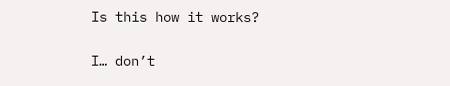Is this how it works?

I… don’t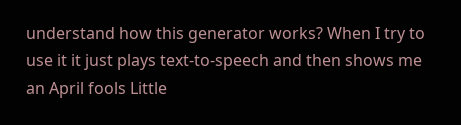understand how this generator works? When I try to use it it just plays text-to-speech and then shows me an April fools Little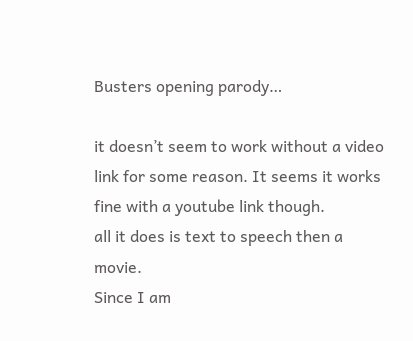Busters opening parody…

it doesn’t seem to work without a video link for some reason. It seems it works fine with a youtube link though.
all it does is text to speech then a movie.
Since I am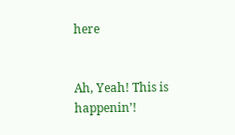here


Ah, Yeah! This is happenin’!